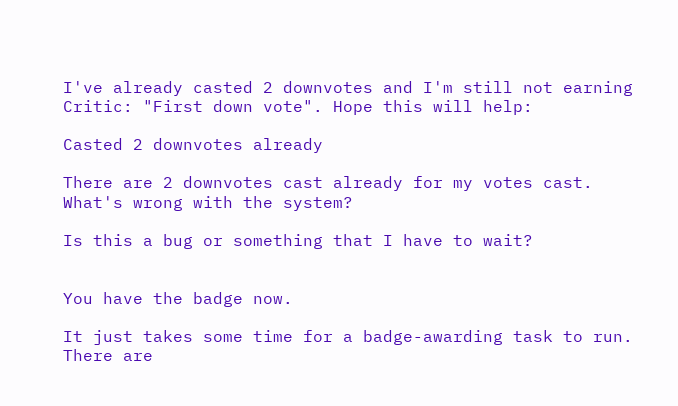I've already casted 2 downvotes and I'm still not earning Critic: "First down vote". Hope this will help:

Casted 2 downvotes already

There are 2 downvotes cast already for my votes cast. What's wrong with the system?

Is this a bug or something that I have to wait?


You have the badge now.

It just takes some time for a badge-awarding task to run. There are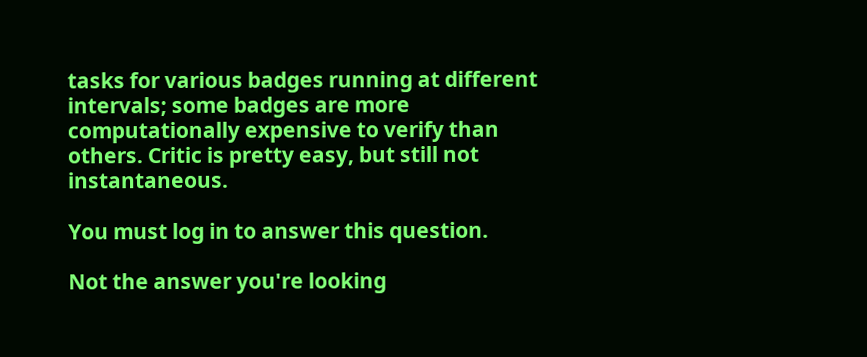tasks for various badges running at different intervals; some badges are more computationally expensive to verify than others. Critic is pretty easy, but still not instantaneous.

You must log in to answer this question.

Not the answer you're looking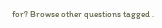for? Browse other questions tagged .